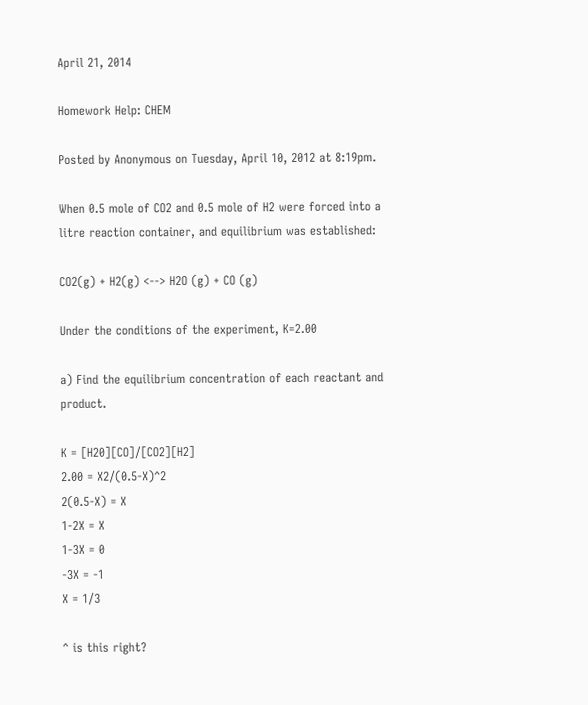April 21, 2014

Homework Help: CHEM

Posted by Anonymous on Tuesday, April 10, 2012 at 8:19pm.

When 0.5 mole of CO2 and 0.5 mole of H2 were forced into a litre reaction container, and equilibrium was established:

CO2(g) + H2(g) <--> H2O (g) + CO (g)

Under the conditions of the experiment, K=2.00

a) Find the equilibrium concentration of each reactant and product.

K = [H20][CO]/[CO2][H2]
2.00 = X2/(0.5-X)^2
2(0.5-X) = X
1-2X = X
1-3X = 0
-3X = -1
X = 1/3

^ is this right?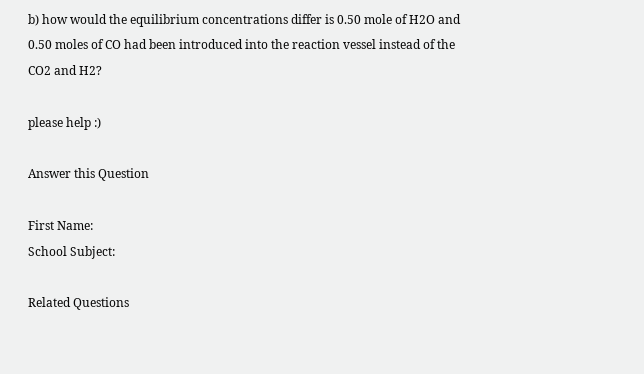b) how would the equilibrium concentrations differ is 0.50 mole of H2O and 0.50 moles of CO had been introduced into the reaction vessel instead of the CO2 and H2?

please help :)

Answer this Question

First Name:
School Subject:

Related Questions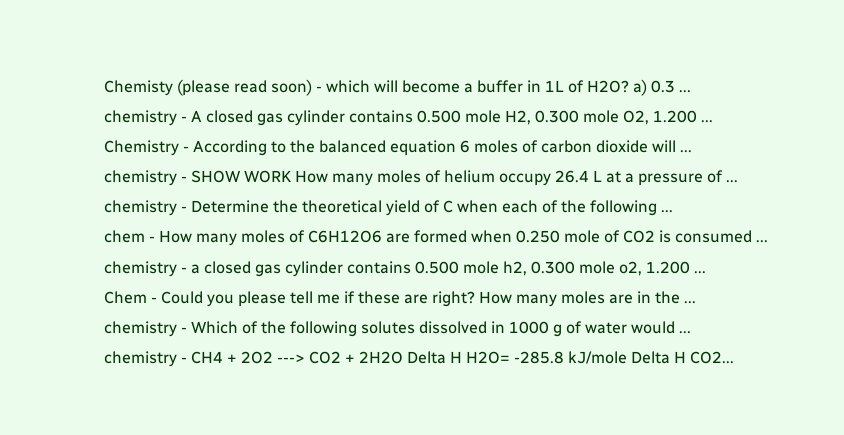Chemisty (please read soon) - which will become a buffer in 1L of H2O? a) 0.3 ...
chemistry - A closed gas cylinder contains 0.500 mole H2, 0.300 mole O2, 1.200 ...
Chemistry - According to the balanced equation 6 moles of carbon dioxide will ...
chemistry - SHOW WORK How many moles of helium occupy 26.4 L at a pressure of ...
chemistry - Determine the theoretical yield of C when each of the following ...
chem - How many moles of C6H12O6 are formed when 0.250 mole of CO2 is consumed ...
chemistry - a closed gas cylinder contains 0.500 mole h2, 0.300 mole o2, 1.200 ...
Chem - Could you please tell me if these are right? How many moles are in the ...
chemistry - Which of the following solutes dissolved in 1000 g of water would ...
chemistry - CH4 + 2O2 ---> CO2 + 2H2O Delta H H2O= -285.8 kJ/mole Delta H CO2...